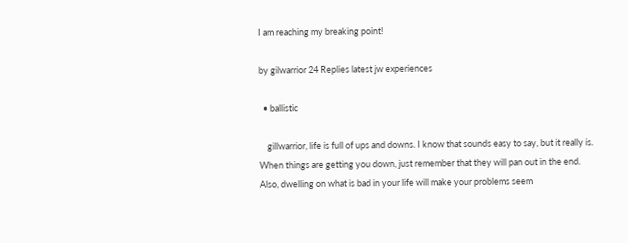I am reaching my breaking point!

by gilwarrior 24 Replies latest jw experiences

  • ballistic

    gillwarrior, life is full of ups and downs. I know that sounds easy to say, but it really is. When things are getting you down, just remember that they will pan out in the end. Also, dwelling on what is bad in your life will make your problems seem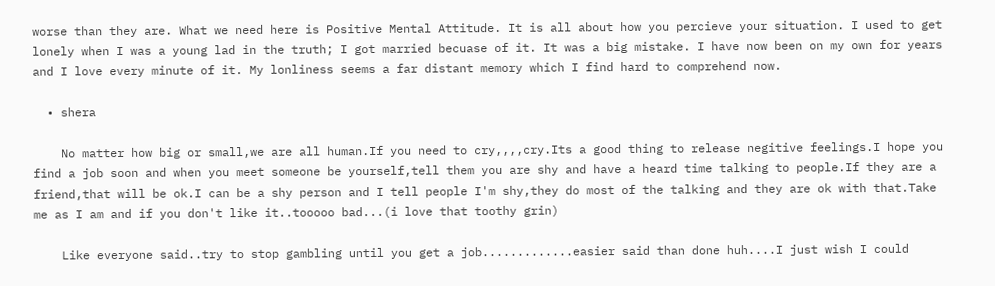worse than they are. What we need here is Positive Mental Attitude. It is all about how you percieve your situation. I used to get lonely when I was a young lad in the truth; I got married becuase of it. It was a big mistake. I have now been on my own for years and I love every minute of it. My lonliness seems a far distant memory which I find hard to comprehend now.

  • shera

    No matter how big or small,we are all human.If you need to cry,,,,cry.Its a good thing to release negitive feelings.I hope you find a job soon and when you meet someone be yourself,tell them you are shy and have a heard time talking to people.If they are a friend,that will be ok.I can be a shy person and I tell people I'm shy,they do most of the talking and they are ok with that.Take me as I am and if you don't like it..tooooo bad...(i love that toothy grin)

    Like everyone said..try to stop gambling until you get a job.............easier said than done huh....I just wish I could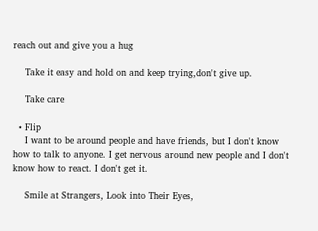reach out and give you a hug

    Take it easy and hold on and keep trying,don't give up.

    Take care

  • Flip
    I want to be around people and have friends, but I don't know how to talk to anyone. I get nervous around new people and I don't know how to react. I don't get it.

    Smile at Strangers, Look into Their Eyes,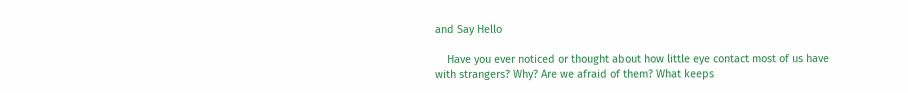and Say Hello

    Have you ever noticed or thought about how little eye contact most of us have with strangers? Why? Are we afraid of them? What keeps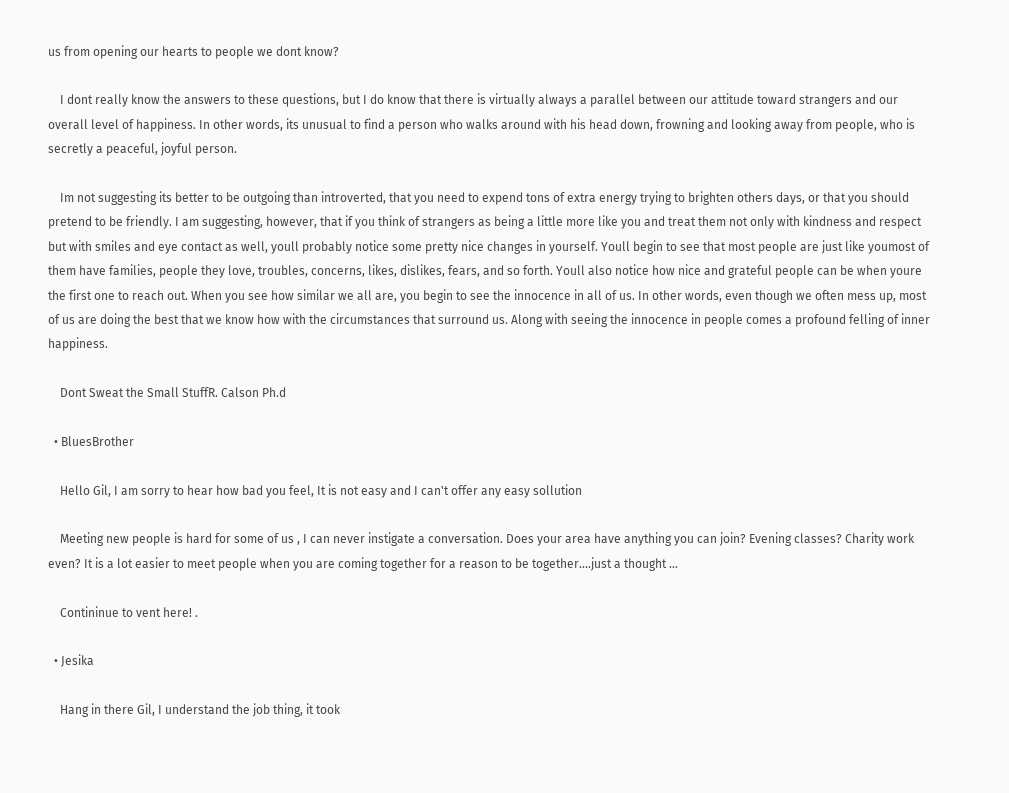us from opening our hearts to people we dont know?

    I dont really know the answers to these questions, but I do know that there is virtually always a parallel between our attitude toward strangers and our overall level of happiness. In other words, its unusual to find a person who walks around with his head down, frowning and looking away from people, who is secretly a peaceful, joyful person.

    Im not suggesting its better to be outgoing than introverted, that you need to expend tons of extra energy trying to brighten others days, or that you should pretend to be friendly. I am suggesting, however, that if you think of strangers as being a little more like you and treat them not only with kindness and respect but with smiles and eye contact as well, youll probably notice some pretty nice changes in yourself. Youll begin to see that most people are just like youmost of them have families, people they love, troubles, concerns, likes, dislikes, fears, and so forth. Youll also notice how nice and grateful people can be when youre the first one to reach out. When you see how similar we all are, you begin to see the innocence in all of us. In other words, even though we often mess up, most of us are doing the best that we know how with the circumstances that surround us. Along with seeing the innocence in people comes a profound felling of inner happiness.

    Dont Sweat the Small StuffR. Calson Ph.d

  • BluesBrother

    Hello Gil, I am sorry to hear how bad you feel, It is not easy and I can't offer any easy sollution

    Meeting new people is hard for some of us , I can never instigate a conversation. Does your area have anything you can join? Evening classes? Charity work even? It is a lot easier to meet people when you are coming together for a reason to be together....just a thought ...

    Contininue to vent here! .

  • Jesika

    Hang in there Gil, I understand the job thing, it took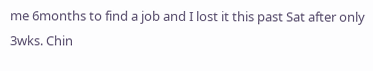me 6months to find a job and I lost it this past Sat after only 3wks. Chin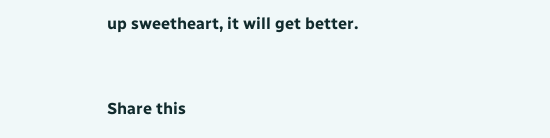up sweetheart, it will get better.


Share this